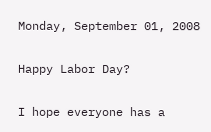Monday, September 01, 2008

Happy Labor Day?

I hope everyone has a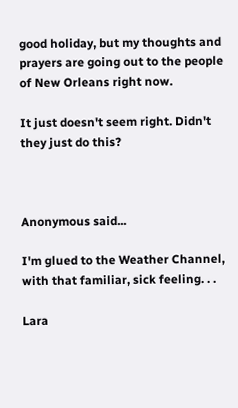good holiday, but my thoughts and prayers are going out to the people of New Orleans right now.

It just doesn't seem right. Didn't they just do this?



Anonymous said...

I'm glued to the Weather Channel, with that familiar, sick feeling. . .

Lara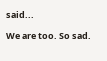said...

We are too. So sad.